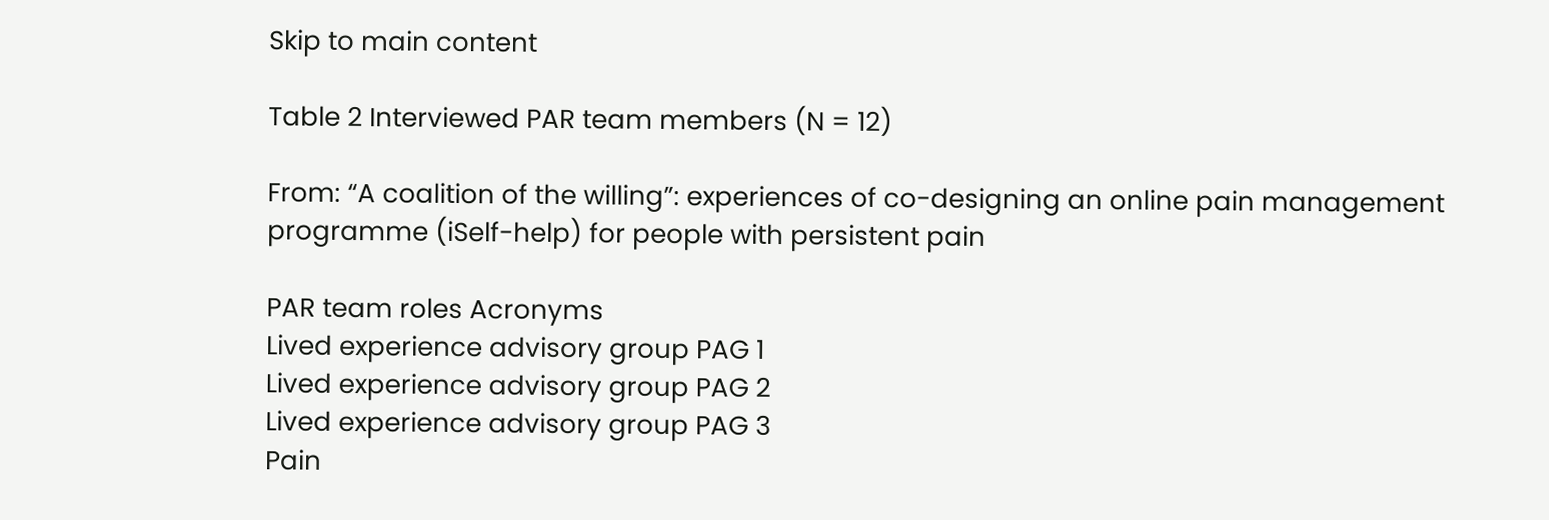Skip to main content

Table 2 Interviewed PAR team members (N = 12)

From: “A coalition of the willing”: experiences of co-designing an online pain management programme (iSelf-help) for people with persistent pain

PAR team roles Acronyms
Lived experience advisory group PAG 1
Lived experience advisory group PAG 2
Lived experience advisory group PAG 3
Pain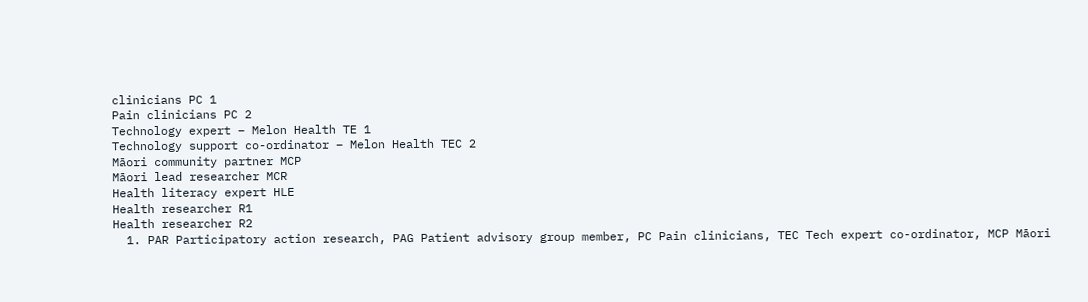clinicians PC 1
Pain clinicians PC 2
Technology expert – Melon Health TE 1
Technology support co-ordinator – Melon Health TEC 2
Māori community partner MCP
Māori lead researcher MCR
Health literacy expert HLE
Health researcher R1
Health researcher R2
  1. PAR Participatory action research, PAG Patient advisory group member, PC Pain clinicians, TEC Tech expert co-ordinator, MCP Māori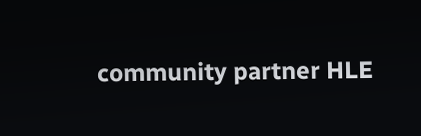community partner HLE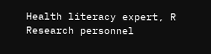Health literacy expert, R Research personnel